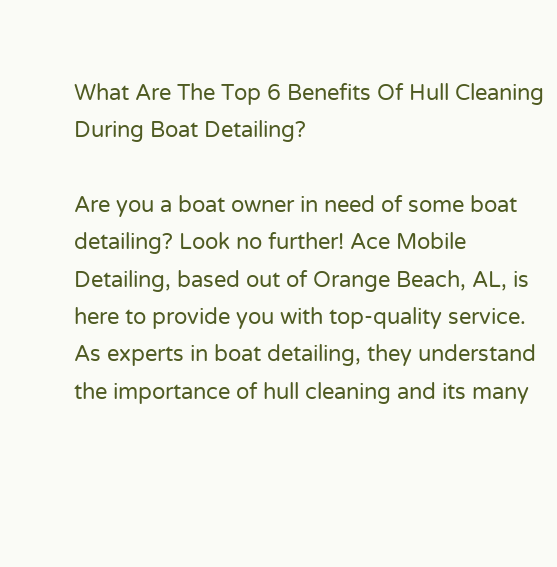What Are The Top 6 Benefits Of Hull Cleaning During Boat Detailing?

Are you a boat owner in need of some boat detailing? Look no further! Ace Mobile Detailing, based out of Orange Beach, AL, is here to provide you with top-quality service. As experts in boat detailing, they understand the importance of hull cleaning and its many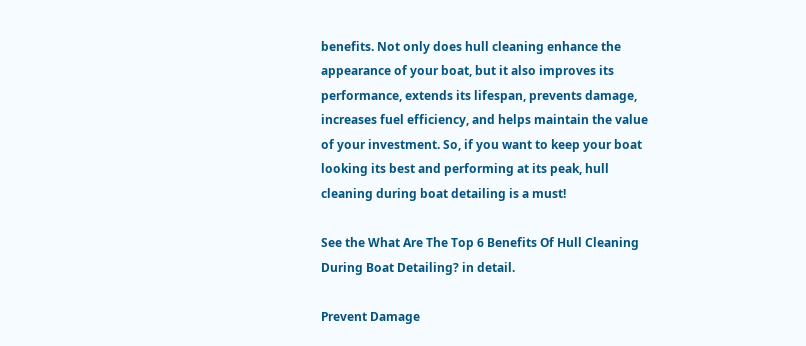benefits. Not only does hull cleaning enhance the appearance of your boat, but it also improves its performance, extends its lifespan, prevents damage, increases fuel efficiency, and helps maintain the value of your investment. So, if you want to keep your boat looking its best and performing at its peak, hull cleaning during boat detailing is a must!

See the What Are The Top 6 Benefits Of Hull Cleaning During Boat Detailing? in detail.

Prevent Damage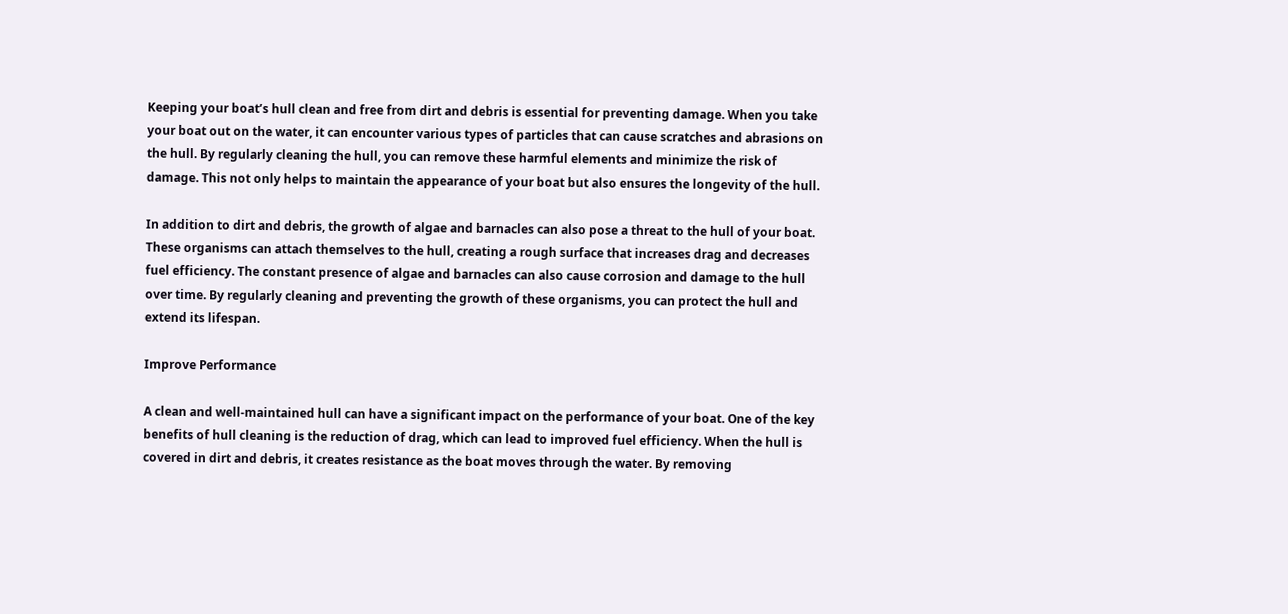Keeping your boat’s hull clean and free from dirt and debris is essential for preventing damage. When you take your boat out on the water, it can encounter various types of particles that can cause scratches and abrasions on the hull. By regularly cleaning the hull, you can remove these harmful elements and minimize the risk of damage. This not only helps to maintain the appearance of your boat but also ensures the longevity of the hull.

In addition to dirt and debris, the growth of algae and barnacles can also pose a threat to the hull of your boat. These organisms can attach themselves to the hull, creating a rough surface that increases drag and decreases fuel efficiency. The constant presence of algae and barnacles can also cause corrosion and damage to the hull over time. By regularly cleaning and preventing the growth of these organisms, you can protect the hull and extend its lifespan.

Improve Performance

A clean and well-maintained hull can have a significant impact on the performance of your boat. One of the key benefits of hull cleaning is the reduction of drag, which can lead to improved fuel efficiency. When the hull is covered in dirt and debris, it creates resistance as the boat moves through the water. By removing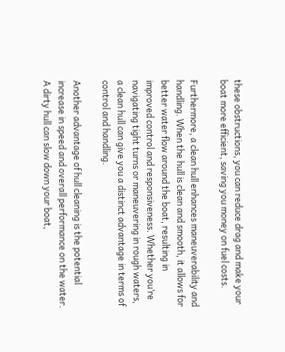these obstructions, you can reduce drag and make your boat more efficient, saving you money on fuel costs.

Furthermore, a clean hull enhances maneuverability and handling. When the hull is clean and smooth, it allows for better water flow around the boat, resulting in improved control and responsiveness. Whether you’re navigating tight turns or maneuvering in rough waters, a clean hull can give you a distinct advantage in terms of control and handling.

Another advantage of hull cleaning is the potential increase in speed and overall performance on the water. A dirty hull can slow down your boat,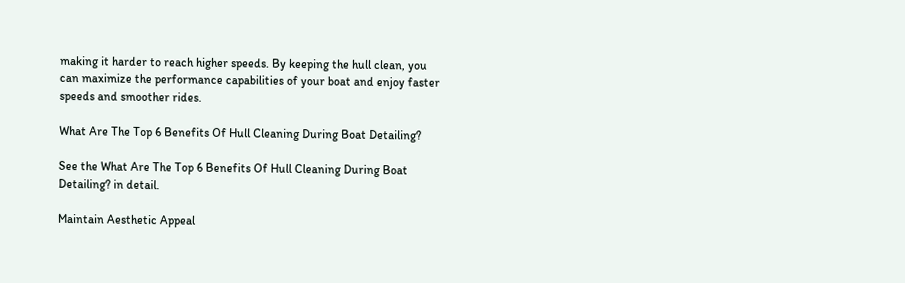making it harder to reach higher speeds. By keeping the hull clean, you can maximize the performance capabilities of your boat and enjoy faster speeds and smoother rides.

What Are The Top 6 Benefits Of Hull Cleaning During Boat Detailing?

See the What Are The Top 6 Benefits Of Hull Cleaning During Boat Detailing? in detail.

Maintain Aesthetic Appeal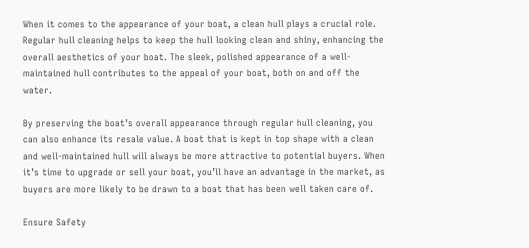When it comes to the appearance of your boat, a clean hull plays a crucial role. Regular hull cleaning helps to keep the hull looking clean and shiny, enhancing the overall aesthetics of your boat. The sleek, polished appearance of a well-maintained hull contributes to the appeal of your boat, both on and off the water.

By preserving the boat’s overall appearance through regular hull cleaning, you can also enhance its resale value. A boat that is kept in top shape with a clean and well-maintained hull will always be more attractive to potential buyers. When it’s time to upgrade or sell your boat, you’ll have an advantage in the market, as buyers are more likely to be drawn to a boat that has been well taken care of.

Ensure Safety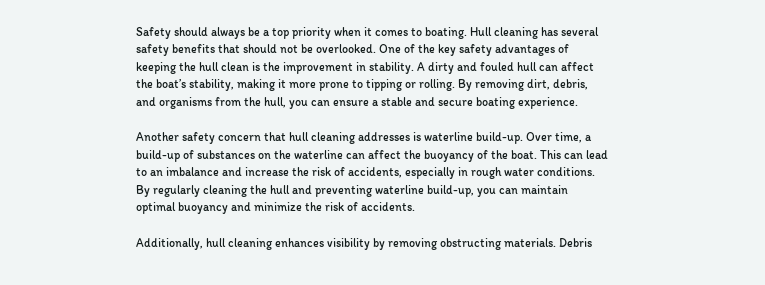Safety should always be a top priority when it comes to boating. Hull cleaning has several safety benefits that should not be overlooked. One of the key safety advantages of keeping the hull clean is the improvement in stability. A dirty and fouled hull can affect the boat’s stability, making it more prone to tipping or rolling. By removing dirt, debris, and organisms from the hull, you can ensure a stable and secure boating experience.

Another safety concern that hull cleaning addresses is waterline build-up. Over time, a build-up of substances on the waterline can affect the buoyancy of the boat. This can lead to an imbalance and increase the risk of accidents, especially in rough water conditions. By regularly cleaning the hull and preventing waterline build-up, you can maintain optimal buoyancy and minimize the risk of accidents.

Additionally, hull cleaning enhances visibility by removing obstructing materials. Debris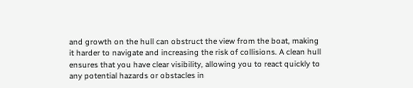and growth on the hull can obstruct the view from the boat, making it harder to navigate and increasing the risk of collisions. A clean hull ensures that you have clear visibility, allowing you to react quickly to any potential hazards or obstacles in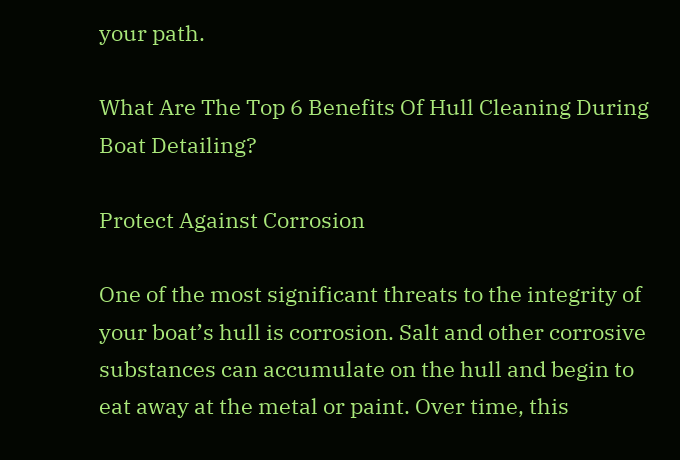your path.

What Are The Top 6 Benefits Of Hull Cleaning During Boat Detailing?

Protect Against Corrosion

One of the most significant threats to the integrity of your boat’s hull is corrosion. Salt and other corrosive substances can accumulate on the hull and begin to eat away at the metal or paint. Over time, this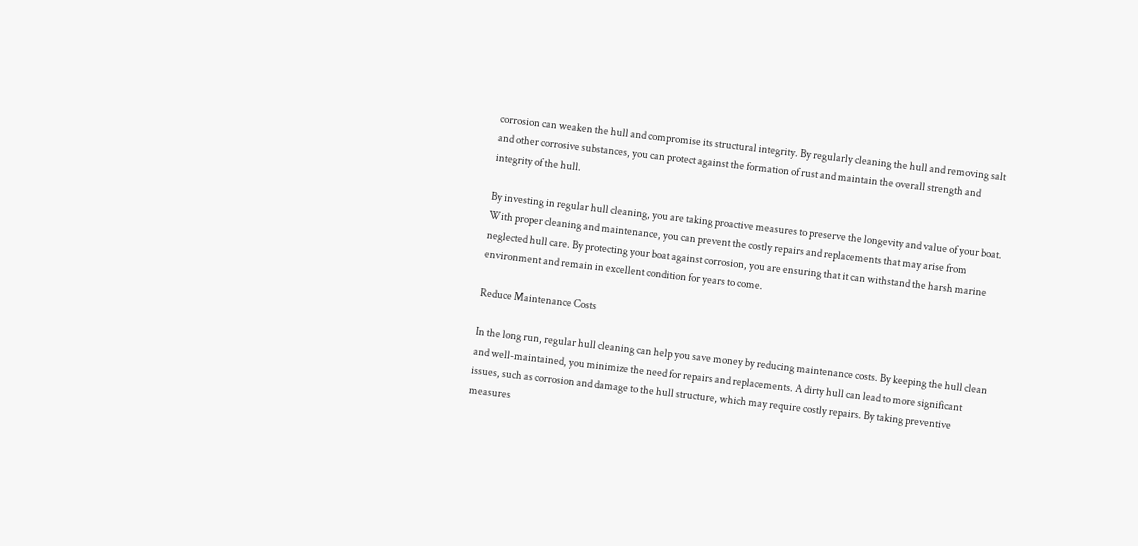corrosion can weaken the hull and compromise its structural integrity. By regularly cleaning the hull and removing salt and other corrosive substances, you can protect against the formation of rust and maintain the overall strength and integrity of the hull.

By investing in regular hull cleaning, you are taking proactive measures to preserve the longevity and value of your boat. With proper cleaning and maintenance, you can prevent the costly repairs and replacements that may arise from neglected hull care. By protecting your boat against corrosion, you are ensuring that it can withstand the harsh marine environment and remain in excellent condition for years to come.

Reduce Maintenance Costs

In the long run, regular hull cleaning can help you save money by reducing maintenance costs. By keeping the hull clean and well-maintained, you minimize the need for repairs and replacements. A dirty hull can lead to more significant issues, such as corrosion and damage to the hull structure, which may require costly repairs. By taking preventive measures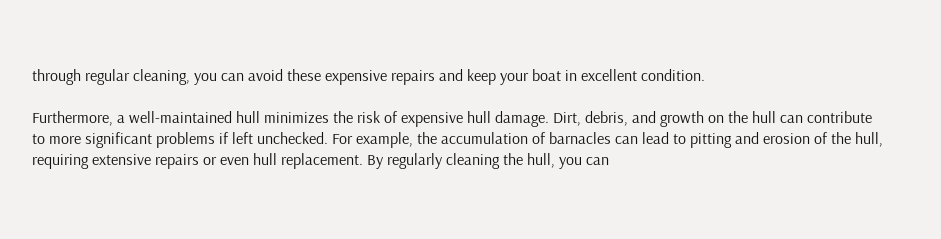through regular cleaning, you can avoid these expensive repairs and keep your boat in excellent condition.

Furthermore, a well-maintained hull minimizes the risk of expensive hull damage. Dirt, debris, and growth on the hull can contribute to more significant problems if left unchecked. For example, the accumulation of barnacles can lead to pitting and erosion of the hull, requiring extensive repairs or even hull replacement. By regularly cleaning the hull, you can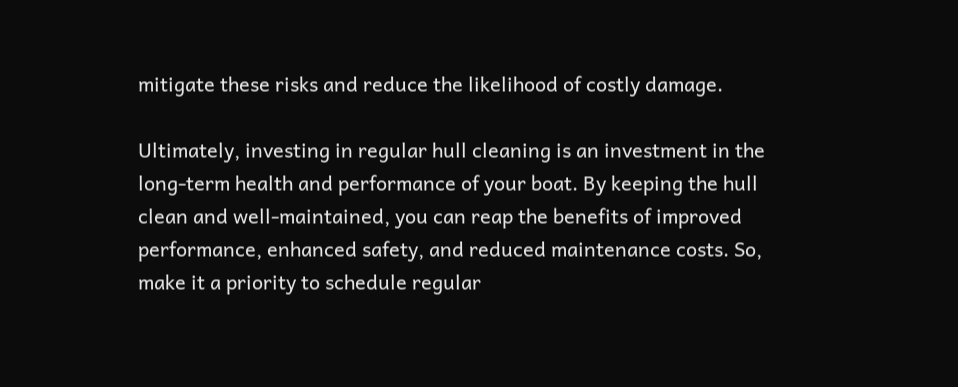mitigate these risks and reduce the likelihood of costly damage.

Ultimately, investing in regular hull cleaning is an investment in the long-term health and performance of your boat. By keeping the hull clean and well-maintained, you can reap the benefits of improved performance, enhanced safety, and reduced maintenance costs. So, make it a priority to schedule regular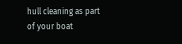hull cleaning as part of your boat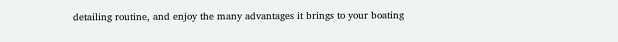detailing routine, and enjoy the many advantages it brings to your boating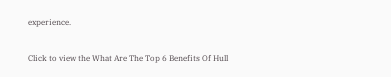experience.

Click to view the What Are The Top 6 Benefits Of Hull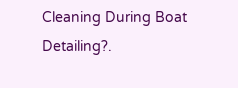Cleaning During Boat Detailing?.